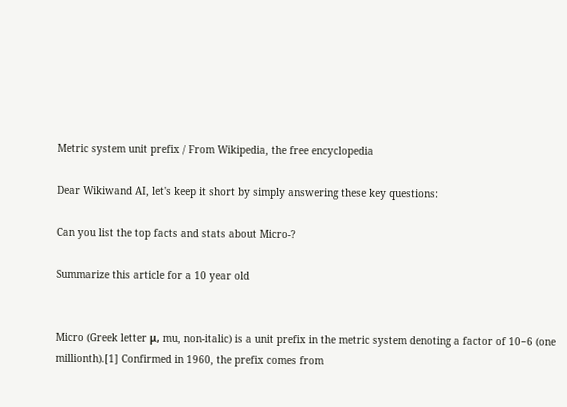Metric system unit prefix / From Wikipedia, the free encyclopedia

Dear Wikiwand AI, let's keep it short by simply answering these key questions:

Can you list the top facts and stats about Micro-?

Summarize this article for a 10 year old


Micro (Greek letter μ, mu, non-italic) is a unit prefix in the metric system denoting a factor of 10−6 (one millionth).[1] Confirmed in 1960, the prefix comes from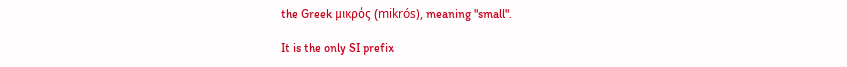the Greek μικρός (mikrós), meaning "small".

It is the only SI prefix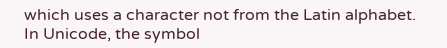which uses a character not from the Latin alphabet. In Unicode, the symbol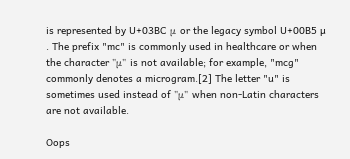is represented by U+03BC μ or the legacy symbol U+00B5 µ . The prefix "mc" is commonly used in healthcare or when the character "μ" is not available; for example, "mcg" commonly denotes a microgram.[2] The letter "u" is sometimes used instead of "μ" when non-Latin characters are not available.

Oops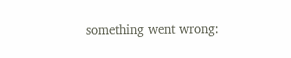something went wrong: